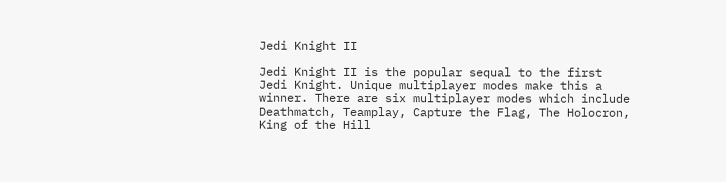Jedi Knight II

Jedi Knight II is the popular sequal to the first Jedi Knight. Unique multiplayer modes make this a winner. There are six multiplayer modes which include Deathmatch, Teamplay, Capture the Flag, The Holocron, King of the Hill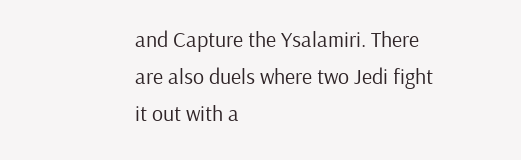and Capture the Ysalamiri. There are also duels where two Jedi fight it out with a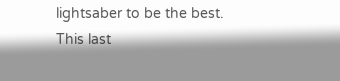lightsaber to be the best. This last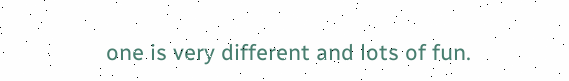one is very different and lots of fun.